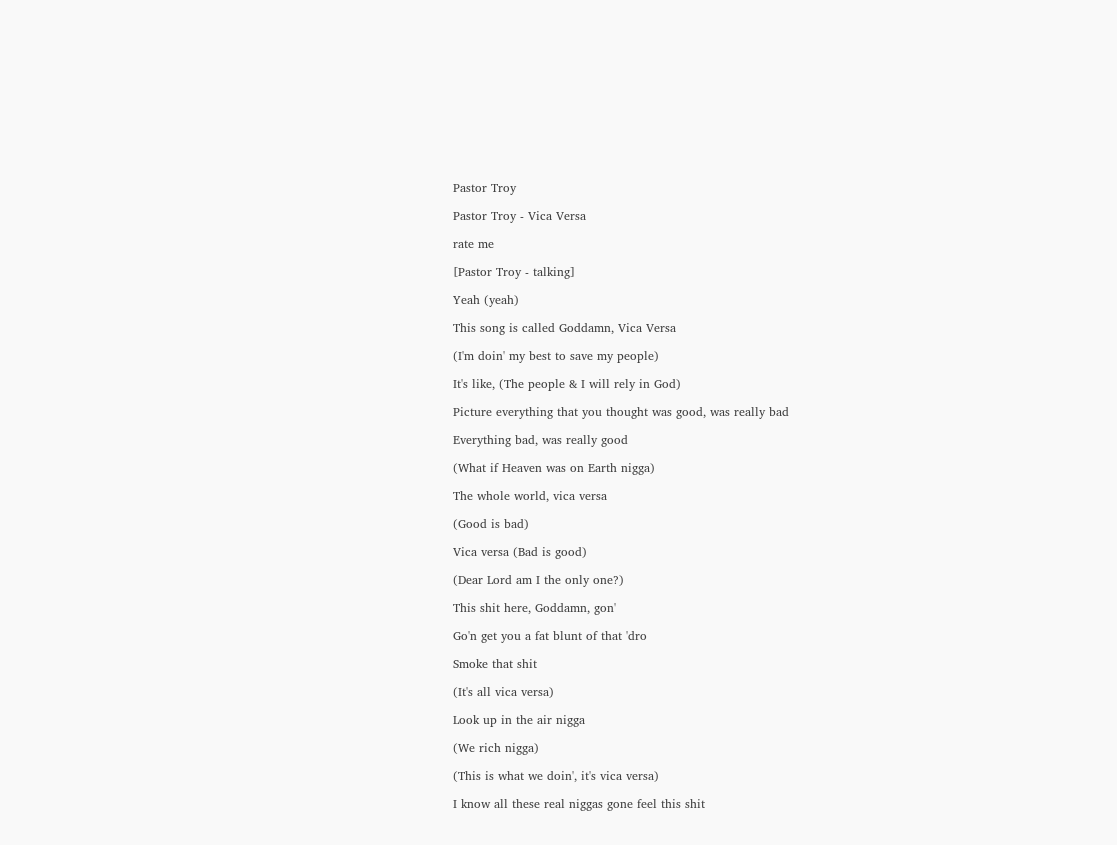Pastor Troy

Pastor Troy - Vica Versa

rate me

[Pastor Troy - talking]

Yeah (yeah)

This song is called Goddamn, Vica Versa

(I'm doin' my best to save my people)

It's like, (The people & I will rely in God)

Picture everything that you thought was good, was really bad

Everything bad, was really good

(What if Heaven was on Earth nigga)

The whole world, vica versa

(Good is bad)

Vica versa (Bad is good)

(Dear Lord am I the only one?)

This shit here, Goddamn, gon'

Go'n get you a fat blunt of that 'dro

Smoke that shit

(It's all vica versa)

Look up in the air nigga

(We rich nigga)

(This is what we doin', it's vica versa)

I know all these real niggas gone feel this shit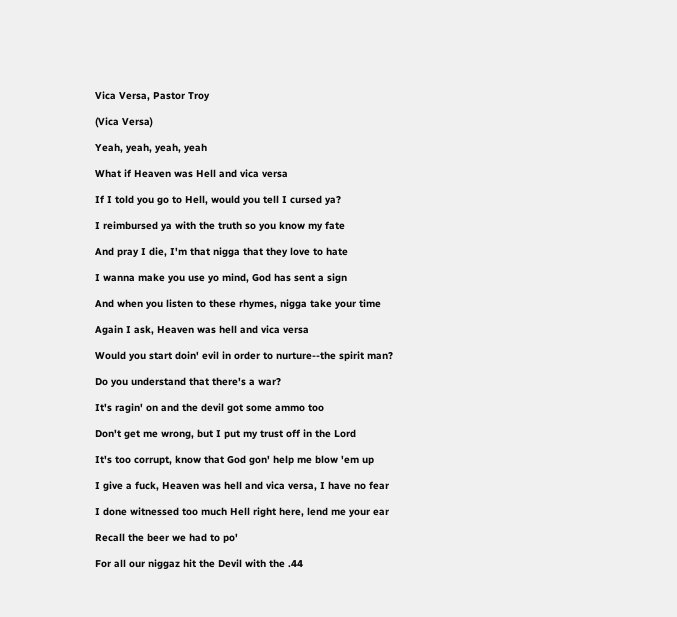Vica Versa, Pastor Troy

(Vica Versa)

Yeah, yeah, yeah, yeah

What if Heaven was Hell and vica versa

If I told you go to Hell, would you tell I cursed ya?

I reimbursed ya with the truth so you know my fate

And pray I die, I'm that nigga that they love to hate

I wanna make you use yo mind, God has sent a sign

And when you listen to these rhymes, nigga take your time

Again I ask, Heaven was hell and vica versa

Would you start doin' evil in order to nurture--the spirit man?

Do you understand that there's a war?

It's ragin' on and the devil got some ammo too

Don't get me wrong, but I put my trust off in the Lord

It's too corrupt, know that God gon' help me blow 'em up

I give a fuck, Heaven was hell and vica versa, I have no fear

I done witnessed too much Hell right here, lend me your ear

Recall the beer we had to po'

For all our niggaz hit the Devil with the .44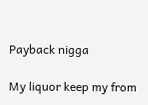Payback nigga

My liquor keep my from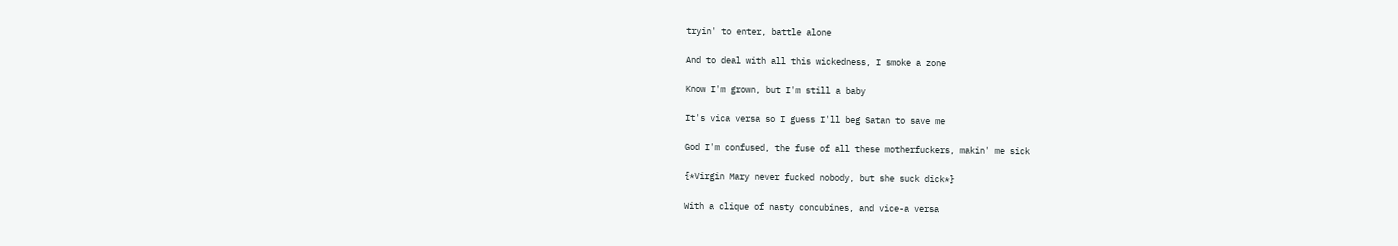tryin' to enter, battle alone

And to deal with all this wickedness, I smoke a zone

Know I'm grown, but I'm still a baby

It's vica versa so I guess I'll beg Satan to save me

God I'm confused, the fuse of all these motherfuckers, makin' me sick

{*Virgin Mary never fucked nobody, but she suck dick*}

With a clique of nasty concubines, and vice-a versa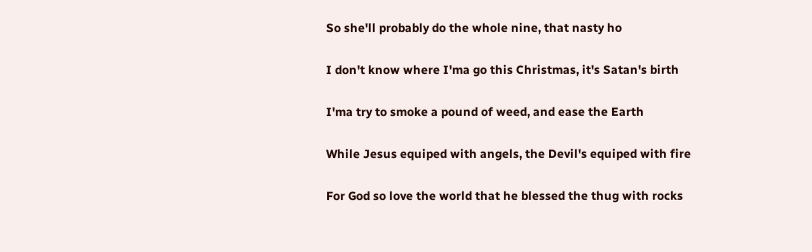So she'll probably do the whole nine, that nasty ho

I don't know where I'ma go this Christmas, it's Satan's birth

I'ma try to smoke a pound of weed, and ease the Earth

While Jesus equiped with angels, the Devil's equiped with fire

For God so love the world that he blessed the thug with rocks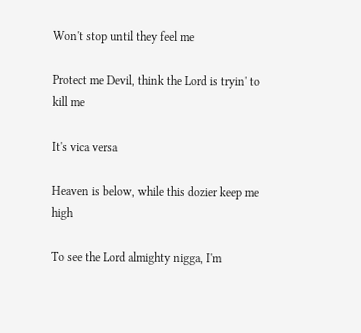Won't stop until they feel me

Protect me Devil, think the Lord is tryin' to kill me

It's vica versa

Heaven is below, while this dozier keep me high

To see the Lord almighty nigga, I'm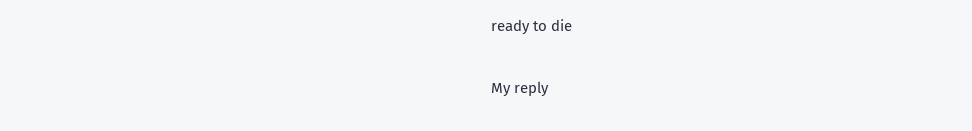ready to die

My reply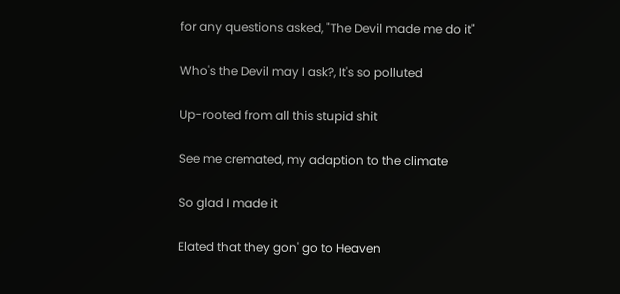for any questions asked, "The Devil made me do it"

Who's the Devil may I ask?, It's so polluted

Up-rooted from all this stupid shit

See me cremated, my adaption to the climate

So glad I made it

Elated that they gon' go to Heaven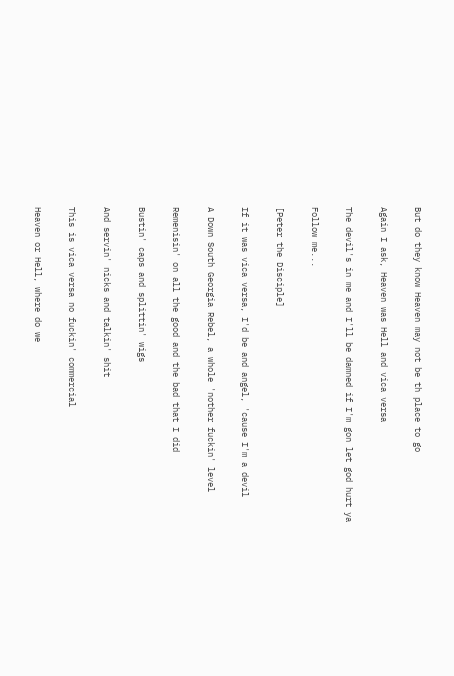But do they know Heaven may not be th place to go

Again I ask, Heaven was Hell and vica versa

The devil's in me and I'll be damned if I'm gon let god hurt ya

Follow me...

[Peter the Disciple]

If it was vica versa, I'd be and angel, 'cause I'm a devil

A Down South Georgia Rebel, a whole 'nother fuckin' level

Remenisin' on all the good and the bad that I did

Bustin' caps and splittin' wigs

And servin' nicks and talkin' shit

This is vica versa no fuckin' commercial

Heaven or Hell, where do we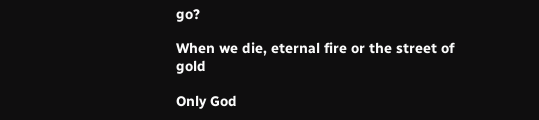go?

When we die, eternal fire or the street of gold

Only God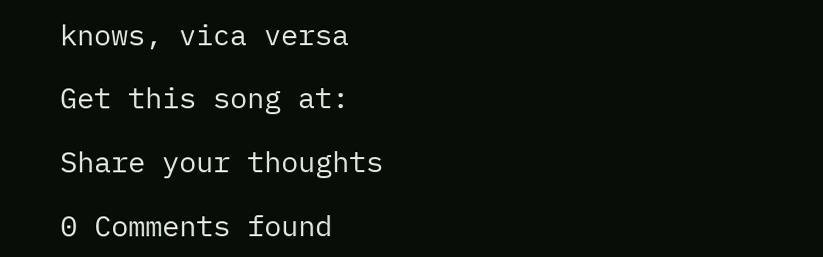knows, vica versa

Get this song at:

Share your thoughts

0 Comments found